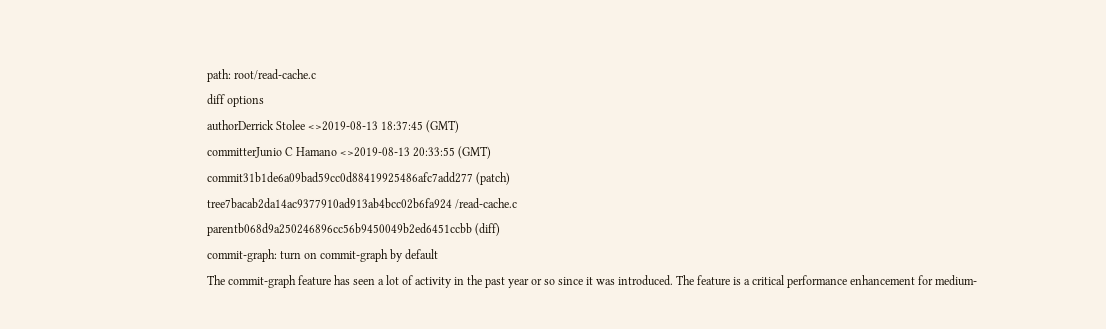path: root/read-cache.c
diff options
authorDerrick Stolee <>2019-08-13 18:37:45 (GMT)
committerJunio C Hamano <>2019-08-13 20:33:55 (GMT)
commit31b1de6a09bad59cc0d88419925486afc7add277 (patch)
tree7bacab2da14ac9377910ad913ab4bcc02b6fa924 /read-cache.c
parentb068d9a250246896cc56b9450049b2ed6451ccbb (diff)
commit-graph: turn on commit-graph by default
The commit-graph feature has seen a lot of activity in the past year or so since it was introduced. The feature is a critical performance enhancement for medium-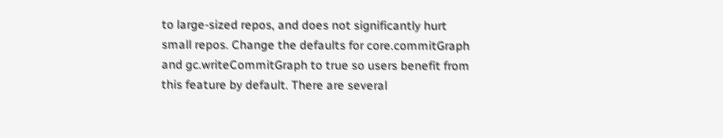to large-sized repos, and does not significantly hurt small repos. Change the defaults for core.commitGraph and gc.writeCommitGraph to true so users benefit from this feature by default. There are several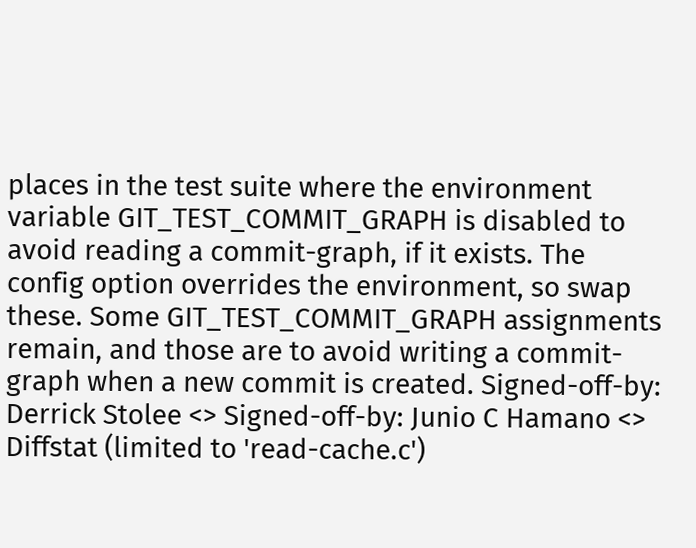places in the test suite where the environment variable GIT_TEST_COMMIT_GRAPH is disabled to avoid reading a commit-graph, if it exists. The config option overrides the environment, so swap these. Some GIT_TEST_COMMIT_GRAPH assignments remain, and those are to avoid writing a commit-graph when a new commit is created. Signed-off-by: Derrick Stolee <> Signed-off-by: Junio C Hamano <>
Diffstat (limited to 'read-cache.c')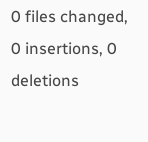0 files changed, 0 insertions, 0 deletions